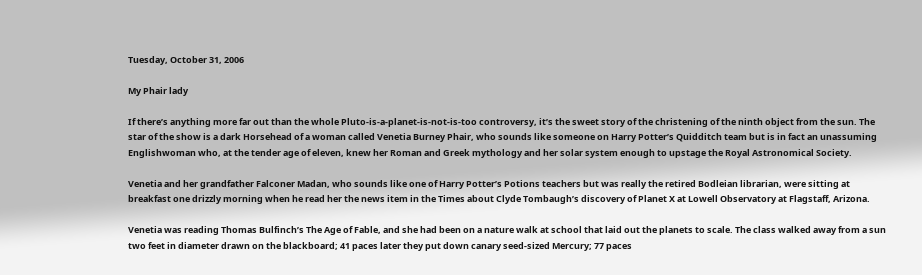Tuesday, October 31, 2006

My Phair lady

If there’s anything more far out than the whole Pluto-is-a-planet-is-not-is-too controversy, it’s the sweet story of the christening of the ninth object from the sun. The star of the show is a dark Horsehead of a woman called Venetia Burney Phair, who sounds like someone on Harry Potter’s Quidditch team but is in fact an unassuming Englishwoman who, at the tender age of eleven, knew her Roman and Greek mythology and her solar system enough to upstage the Royal Astronomical Society.

Venetia and her grandfather Falconer Madan, who sounds like one of Harry Potter’s Potions teachers but was really the retired Bodleian librarian, were sitting at breakfast one drizzly morning when he read her the news item in the Times about Clyde Tombaugh’s discovery of Planet X at Lowell Observatory at Flagstaff, Arizona.

Venetia was reading Thomas Bulfinch’s The Age of Fable, and she had been on a nature walk at school that laid out the planets to scale. The class walked away from a sun two feet in diameter drawn on the blackboard; 41 paces later they put down canary seed-sized Mercury; 77 paces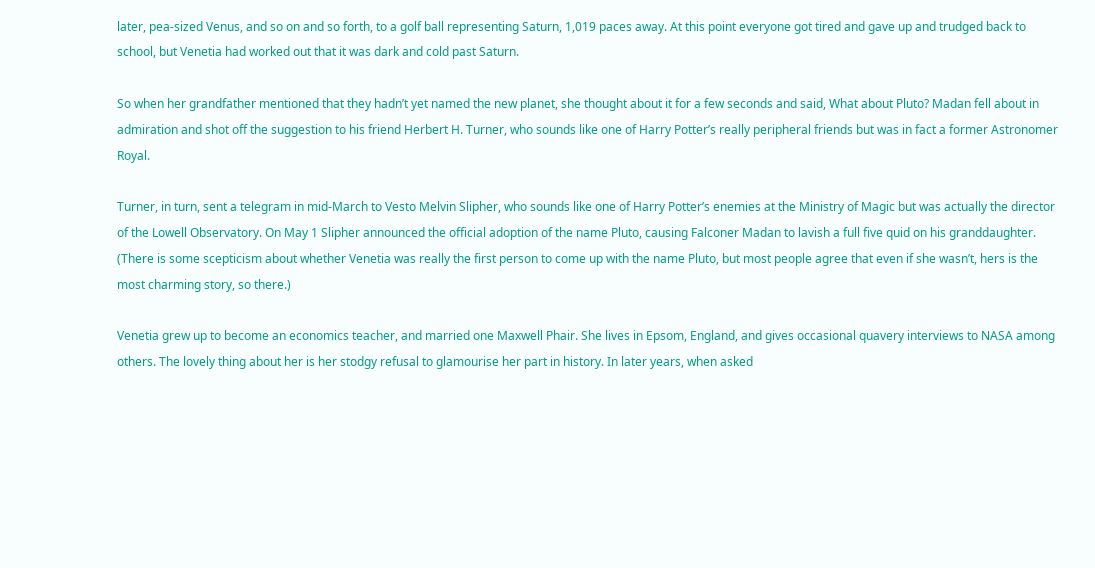later, pea-sized Venus, and so on and so forth, to a golf ball representing Saturn, 1,019 paces away. At this point everyone got tired and gave up and trudged back to school, but Venetia had worked out that it was dark and cold past Saturn.

So when her grandfather mentioned that they hadn’t yet named the new planet, she thought about it for a few seconds and said, What about Pluto? Madan fell about in admiration and shot off the suggestion to his friend Herbert H. Turner, who sounds like one of Harry Potter’s really peripheral friends but was in fact a former Astronomer Royal.

Turner, in turn, sent a telegram in mid-March to Vesto Melvin Slipher, who sounds like one of Harry Potter’s enemies at the Ministry of Magic but was actually the director of the Lowell Observatory. On May 1 Slipher announced the official adoption of the name Pluto, causing Falconer Madan to lavish a full five quid on his granddaughter. (There is some scepticism about whether Venetia was really the first person to come up with the name Pluto, but most people agree that even if she wasn’t, hers is the most charming story, so there.)

Venetia grew up to become an economics teacher, and married one Maxwell Phair. She lives in Epsom, England, and gives occasional quavery interviews to NASA among others. The lovely thing about her is her stodgy refusal to glamourise her part in history. In later years, when asked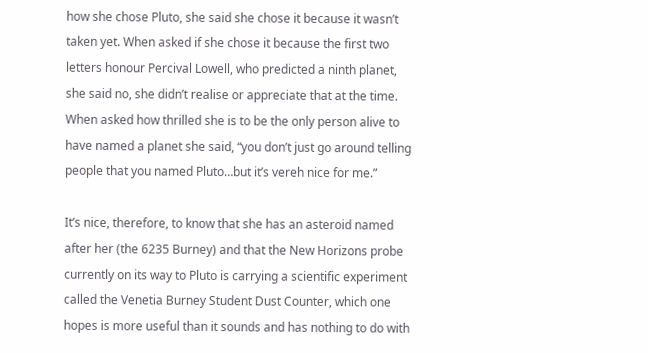how she chose Pluto, she said she chose it because it wasn’t taken yet. When asked if she chose it because the first two letters honour Percival Lowell, who predicted a ninth planet, she said no, she didn’t realise or appreciate that at the time. When asked how thrilled she is to be the only person alive to have named a planet she said, “you don’t just go around telling people that you named Pluto…but it’s vereh nice for me.”

It’s nice, therefore, to know that she has an asteroid named after her (the 6235 Burney) and that the New Horizons probe currently on its way to Pluto is carrying a scientific experiment called the Venetia Burney Student Dust Counter, which one hopes is more useful than it sounds and has nothing to do with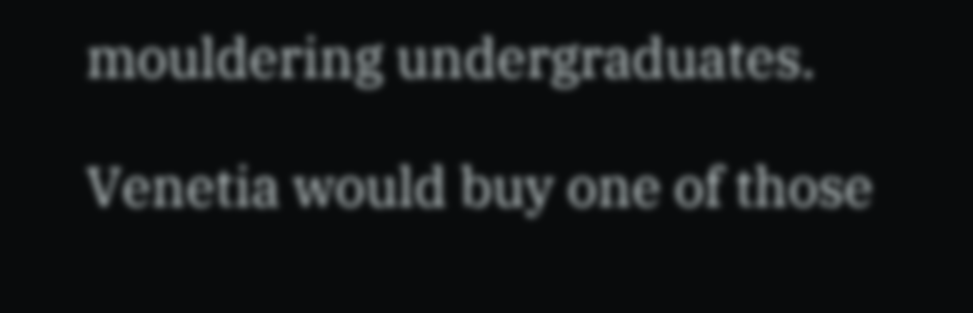mouldering undergraduates.

Venetia would buy one of those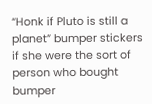“Honk if Pluto is still a planet” bumper stickers if she were the sort of person who bought bumper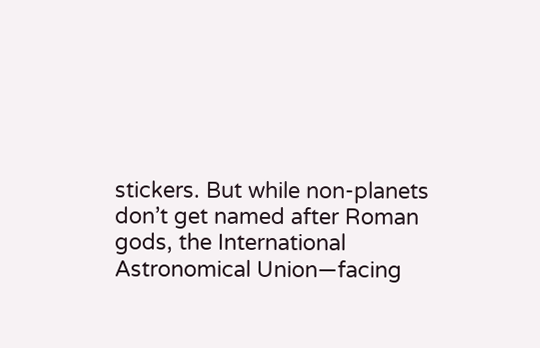stickers. But while non-planets don’t get named after Roman gods, the International Astronomical Union—facing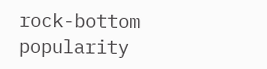rock-bottom popularity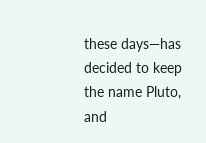these days—has decided to keep the name Pluto, and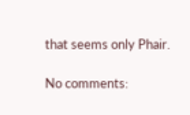that seems only Phair.

No comments: